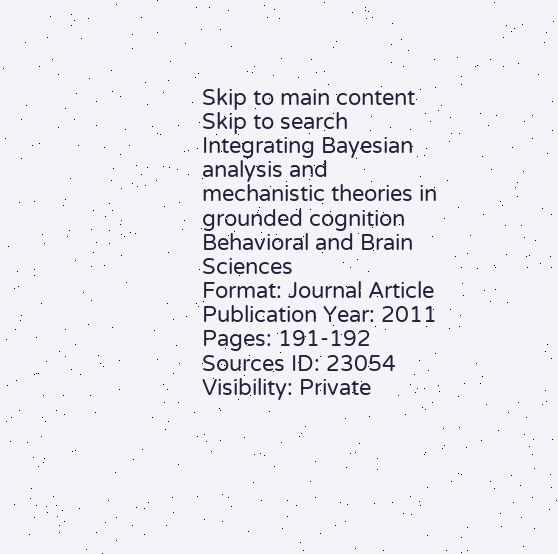Skip to main content Skip to search
Integrating Bayesian analysis and mechanistic theories in grounded cognition
Behavioral and Brain Sciences
Format: Journal Article
Publication Year: 2011
Pages: 191-192
Sources ID: 23054
Visibility: Private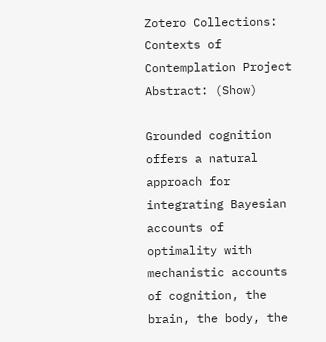Zotero Collections: Contexts of Contemplation Project
Abstract: (Show)

Grounded cognition offers a natural approach for integrating Bayesian accounts of optimality with mechanistic accounts of cognition, the brain, the body, the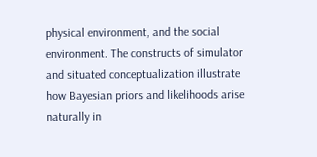physical environment, and the social environment. The constructs of simulator and situated conceptualization illustrate how Bayesian priors and likelihoods arise naturally in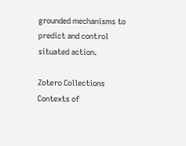grounded mechanisms to predict and control situated action.

Zotero Collections
Contexts of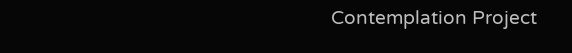Contemplation Project